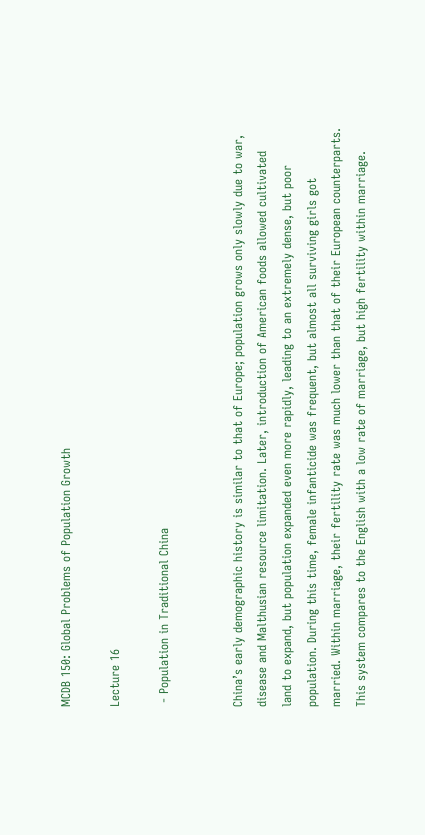MCDB 150: Global Problems of Population Growth

Lecture 16

 - Population in Traditional China


China’s early demographic history is similar to that of Europe; population grows only slowly due to war, disease and Malthusian resource limitation. Later, introduction of American foods allowed cultivated land to expand, but population expanded even more rapidly, leading to an extremely dense, but poor population. During this time, female infanticide was frequent, but almost all surviving girls got married. Within marriage, their fertility rate was much lower than that of their European counterparts. This system compares to the English with a low rate of marriage, but high fertility within marriage.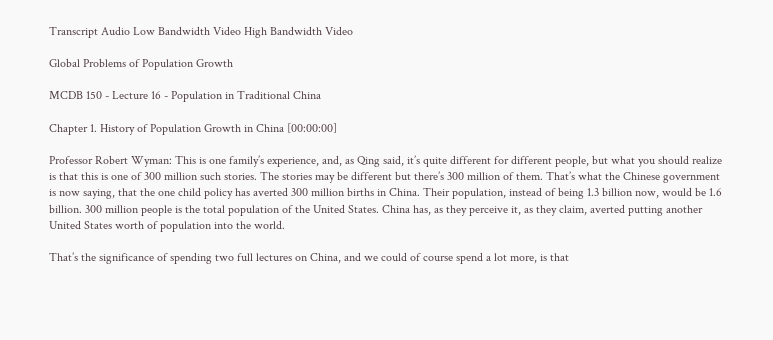Transcript Audio Low Bandwidth Video High Bandwidth Video

Global Problems of Population Growth

MCDB 150 - Lecture 16 - Population in Traditional China

Chapter 1. History of Population Growth in China [00:00:00]

Professor Robert Wyman: This is one family’s experience, and, as Qing said, it’s quite different for different people, but what you should realize is that this is one of 300 million such stories. The stories may be different but there’s 300 million of them. That’s what the Chinese government is now saying, that the one child policy has averted 300 million births in China. Their population, instead of being 1.3 billion now, would be 1.6 billion. 300 million people is the total population of the United States. China has, as they perceive it, as they claim, averted putting another United States worth of population into the world.

That’s the significance of spending two full lectures on China, and we could of course spend a lot more, is that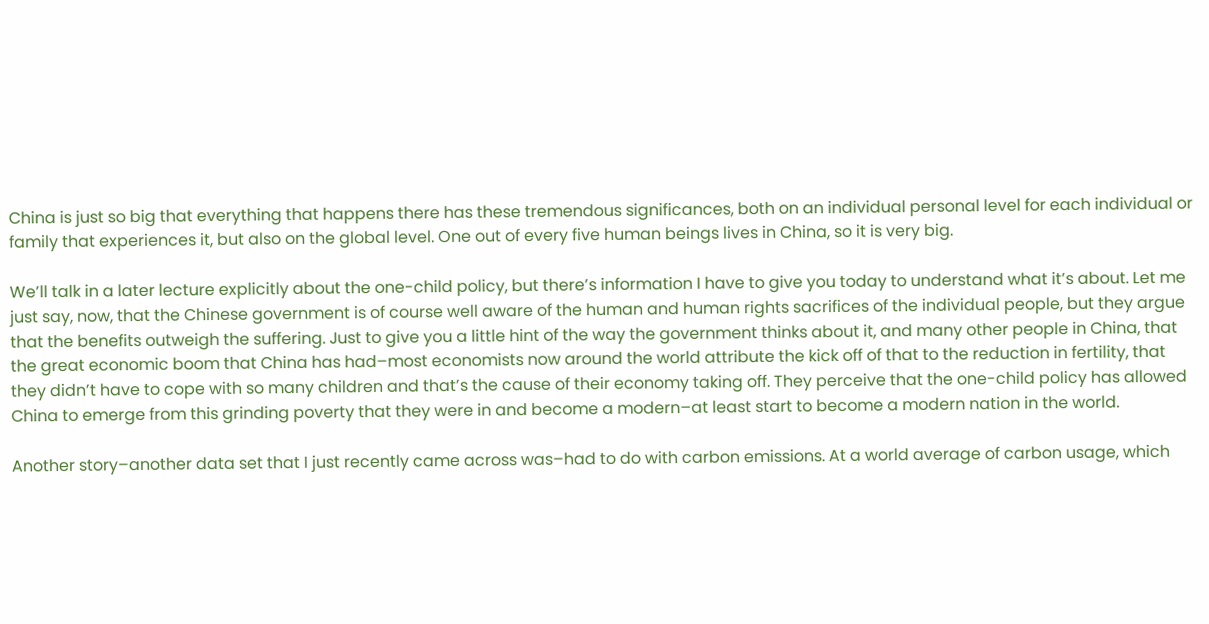China is just so big that everything that happens there has these tremendous significances, both on an individual personal level for each individual or family that experiences it, but also on the global level. One out of every five human beings lives in China, so it is very big.

We’ll talk in a later lecture explicitly about the one-child policy, but there’s information I have to give you today to understand what it’s about. Let me just say, now, that the Chinese government is of course well aware of the human and human rights sacrifices of the individual people, but they argue that the benefits outweigh the suffering. Just to give you a little hint of the way the government thinks about it, and many other people in China, that the great economic boom that China has had–most economists now around the world attribute the kick off of that to the reduction in fertility, that they didn’t have to cope with so many children and that’s the cause of their economy taking off. They perceive that the one-child policy has allowed China to emerge from this grinding poverty that they were in and become a modern–at least start to become a modern nation in the world.

Another story–another data set that I just recently came across was–had to do with carbon emissions. At a world average of carbon usage, which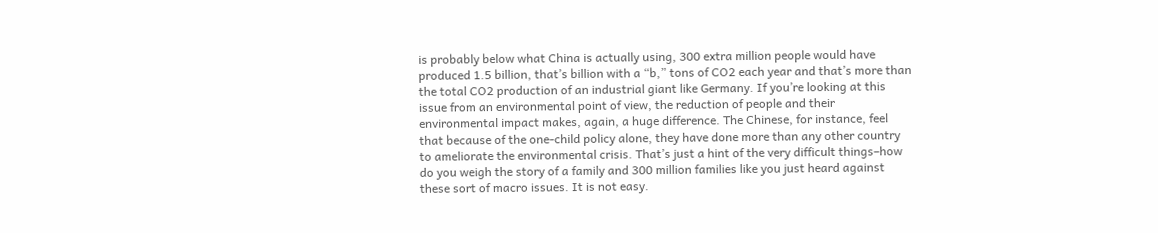is probably below what China is actually using, 300 extra million people would have produced 1.5 billion, that’s billion with a “b,” tons of CO2 each year and that’s more than the total CO2 production of an industrial giant like Germany. If you’re looking at this issue from an environmental point of view, the reduction of people and their environmental impact makes, again, a huge difference. The Chinese, for instance, feel that because of the one-child policy alone, they have done more than any other country to ameliorate the environmental crisis. That’s just a hint of the very difficult things–how do you weigh the story of a family and 300 million families like you just heard against these sort of macro issues. It is not easy.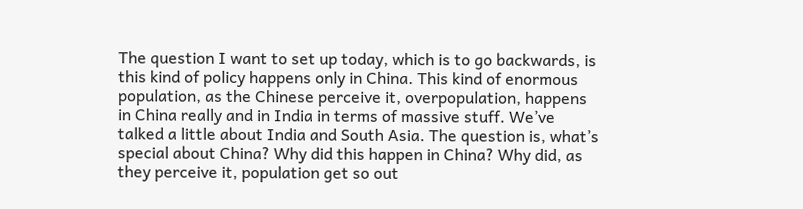The question I want to set up today, which is to go backwards, is this kind of policy happens only in China. This kind of enormous population, as the Chinese perceive it, overpopulation, happens in China really and in India in terms of massive stuff. We’ve talked a little about India and South Asia. The question is, what’s special about China? Why did this happen in China? Why did, as they perceive it, population get so out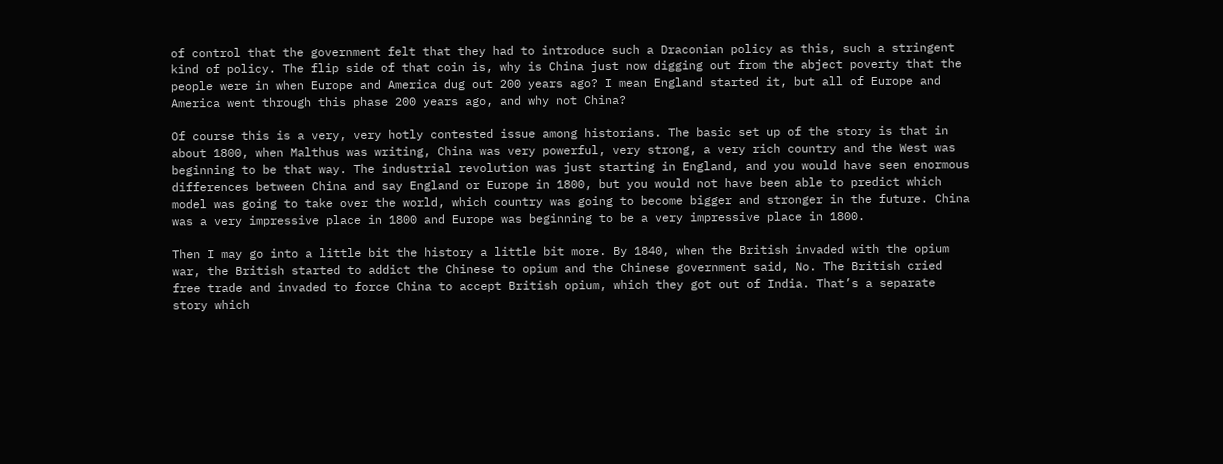of control that the government felt that they had to introduce such a Draconian policy as this, such a stringent kind of policy. The flip side of that coin is, why is China just now digging out from the abject poverty that the people were in when Europe and America dug out 200 years ago? I mean England started it, but all of Europe and America went through this phase 200 years ago, and why not China?

Of course this is a very, very hotly contested issue among historians. The basic set up of the story is that in about 1800, when Malthus was writing, China was very powerful, very strong, a very rich country and the West was beginning to be that way. The industrial revolution was just starting in England, and you would have seen enormous differences between China and say England or Europe in 1800, but you would not have been able to predict which model was going to take over the world, which country was going to become bigger and stronger in the future. China was a very impressive place in 1800 and Europe was beginning to be a very impressive place in 1800.

Then I may go into a little bit the history a little bit more. By 1840, when the British invaded with the opium war, the British started to addict the Chinese to opium and the Chinese government said, No. The British cried free trade and invaded to force China to accept British opium, which they got out of India. That’s a separate story which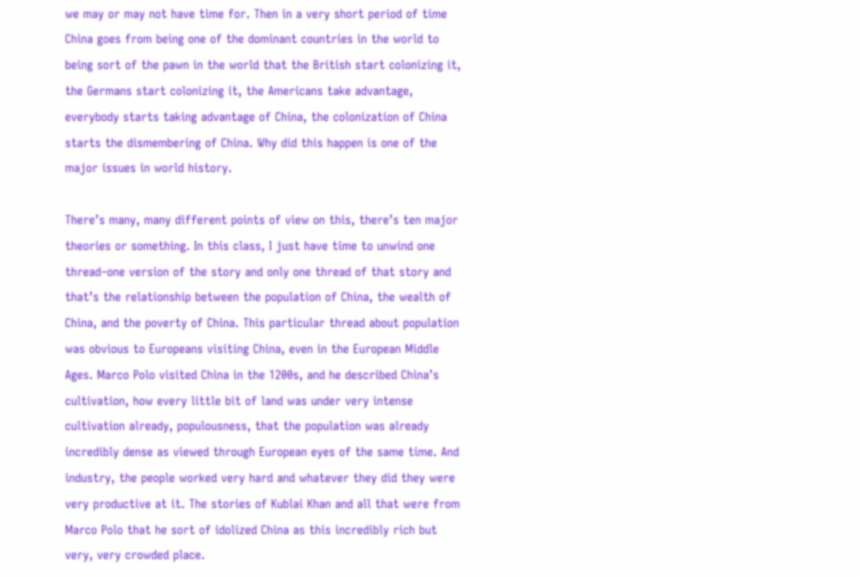we may or may not have time for. Then in a very short period of time China goes from being one of the dominant countries in the world to being sort of the pawn in the world that the British start colonizing it, the Germans start colonizing it, the Americans take advantage, everybody starts taking advantage of China, the colonization of China starts the dismembering of China. Why did this happen is one of the major issues in world history.

There’s many, many different points of view on this, there’s ten major theories or something. In this class, I just have time to unwind one thread–one version of the story and only one thread of that story and that’s the relationship between the population of China, the wealth of China, and the poverty of China. This particular thread about population was obvious to Europeans visiting China, even in the European Middle Ages. Marco Polo visited China in the 1200s, and he described China’s cultivation, how every little bit of land was under very intense cultivation already, populousness, that the population was already incredibly dense as viewed through European eyes of the same time. And industry, the people worked very hard and whatever they did they were very productive at it. The stories of Kublai Khan and all that were from Marco Polo that he sort of idolized China as this incredibly rich but very, very crowded place.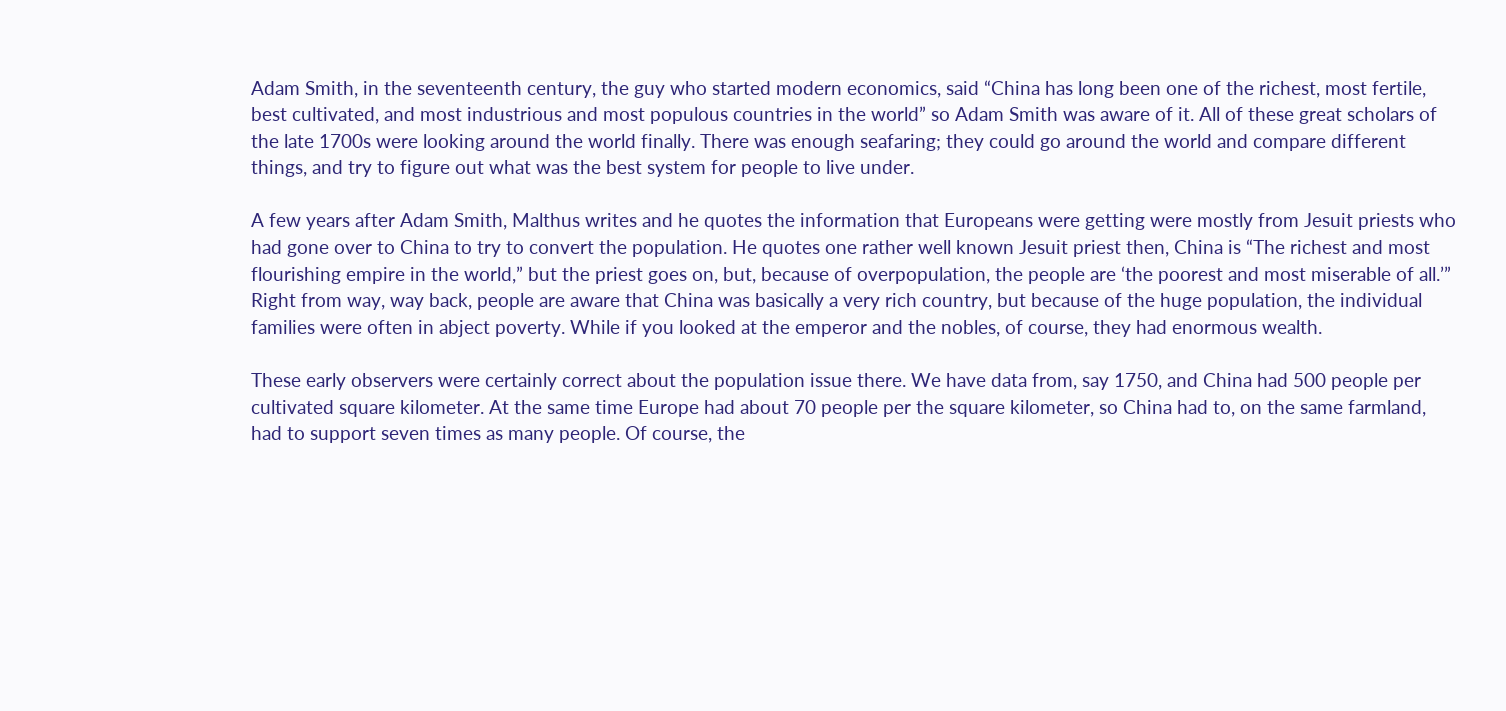Adam Smith, in the seventeenth century, the guy who started modern economics, said “China has long been one of the richest, most fertile, best cultivated, and most industrious and most populous countries in the world” so Adam Smith was aware of it. All of these great scholars of the late 1700s were looking around the world finally. There was enough seafaring; they could go around the world and compare different things, and try to figure out what was the best system for people to live under.

A few years after Adam Smith, Malthus writes and he quotes the information that Europeans were getting were mostly from Jesuit priests who had gone over to China to try to convert the population. He quotes one rather well known Jesuit priest then, China is “The richest and most flourishing empire in the world,” but the priest goes on, but, because of overpopulation, the people are ‘the poorest and most miserable of all.’” Right from way, way back, people are aware that China was basically a very rich country, but because of the huge population, the individual families were often in abject poverty. While if you looked at the emperor and the nobles, of course, they had enormous wealth.

These early observers were certainly correct about the population issue there. We have data from, say 1750, and China had 500 people per cultivated square kilometer. At the same time Europe had about 70 people per the square kilometer, so China had to, on the same farmland, had to support seven times as many people. Of course, the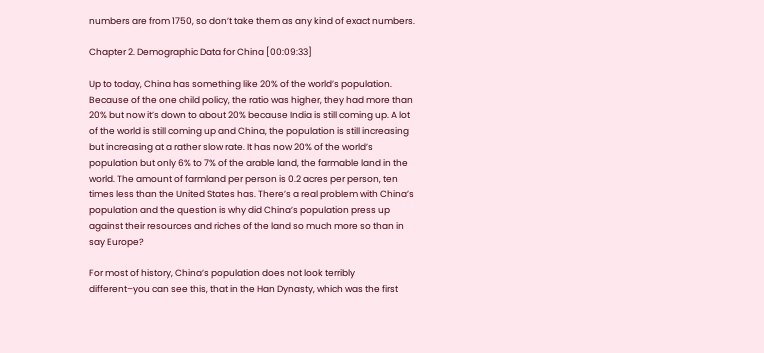numbers are from 1750, so don’t take them as any kind of exact numbers.

Chapter 2. Demographic Data for China [00:09:33]

Up to today, China has something like 20% of the world’s population. Because of the one child policy, the ratio was higher, they had more than 20% but now it’s down to about 20% because India is still coming up. A lot of the world is still coming up and China, the population is still increasing but increasing at a rather slow rate. It has now 20% of the world’s population but only 6% to 7% of the arable land, the farmable land in the world. The amount of farmland per person is 0.2 acres per person, ten times less than the United States has. There’s a real problem with China’s population and the question is why did China’s population press up against their resources and riches of the land so much more so than in say Europe?

For most of history, China’s population does not look terribly different–you can see this, that in the Han Dynasty, which was the first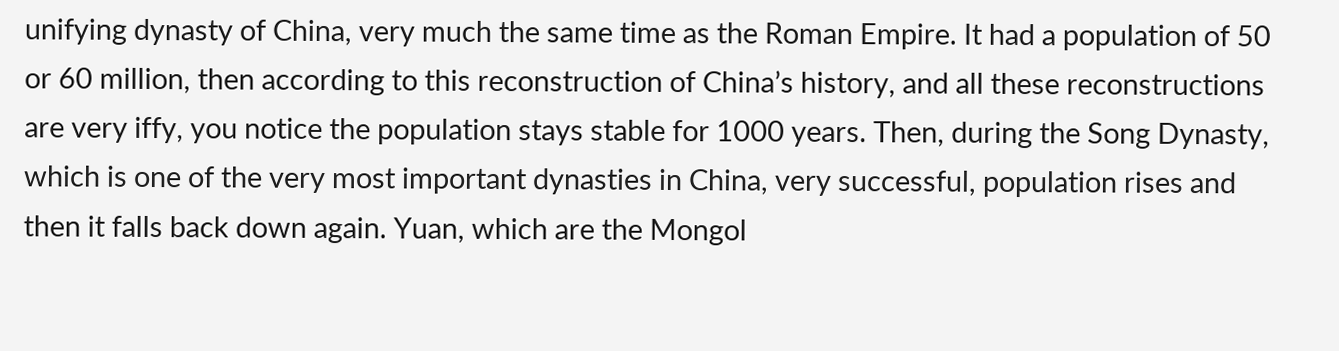unifying dynasty of China, very much the same time as the Roman Empire. It had a population of 50 or 60 million, then according to this reconstruction of China’s history, and all these reconstructions are very iffy, you notice the population stays stable for 1000 years. Then, during the Song Dynasty, which is one of the very most important dynasties in China, very successful, population rises and then it falls back down again. Yuan, which are the Mongol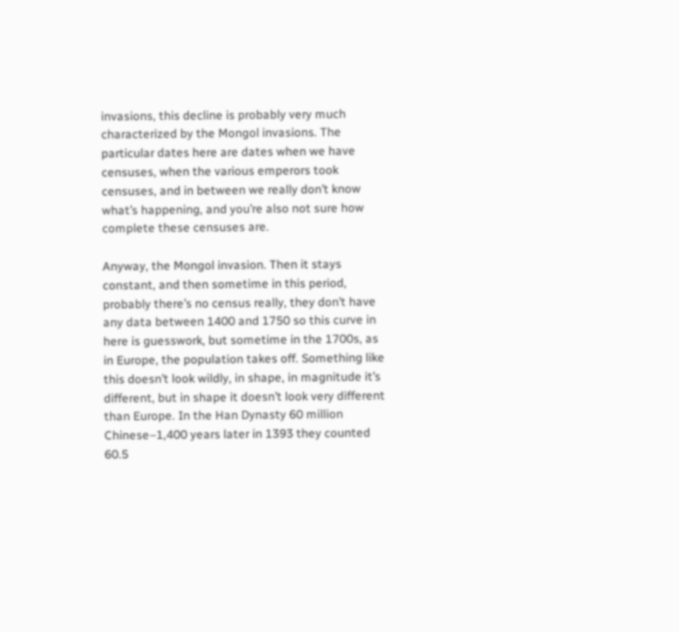invasions, this decline is probably very much characterized by the Mongol invasions. The particular dates here are dates when we have censuses, when the various emperors took censuses, and in between we really don’t know what’s happening, and you’re also not sure how complete these censuses are.

Anyway, the Mongol invasion. Then it stays constant, and then sometime in this period, probably there’s no census really, they don’t have any data between 1400 and 1750 so this curve in here is guesswork, but sometime in the 1700s, as in Europe, the population takes off. Something like this doesn’t look wildly, in shape, in magnitude it’s different, but in shape it doesn’t look very different than Europe. In the Han Dynasty 60 million Chinese–1,400 years later in 1393 they counted 60.5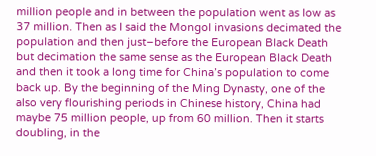million people and in between the population went as low as 37 million. Then as I said the Mongol invasions decimated the population and then just–before the European Black Death but decimation the same sense as the European Black Death and then it took a long time for China’s population to come back up. By the beginning of the Ming Dynasty, one of the also very flourishing periods in Chinese history, China had maybe 75 million people, up from 60 million. Then it starts doubling, in the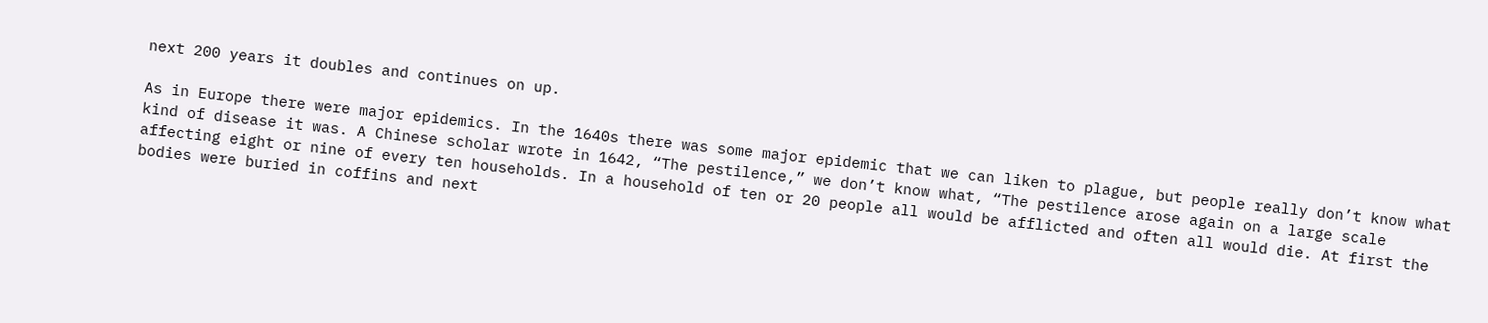next 200 years it doubles and continues on up.

As in Europe there were major epidemics. In the 1640s there was some major epidemic that we can liken to plague, but people really don’t know what kind of disease it was. A Chinese scholar wrote in 1642, “The pestilence,” we don’t know what, “The pestilence arose again on a large scale affecting eight or nine of every ten households. In a household of ten or 20 people all would be afflicted and often all would die. At first the bodies were buried in coffins and next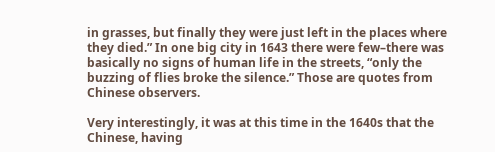in grasses, but finally they were just left in the places where they died.” In one big city in 1643 there were few–there was basically no signs of human life in the streets, “only the buzzing of flies broke the silence.” Those are quotes from Chinese observers.

Very interestingly, it was at this time in the 1640s that the Chinese, having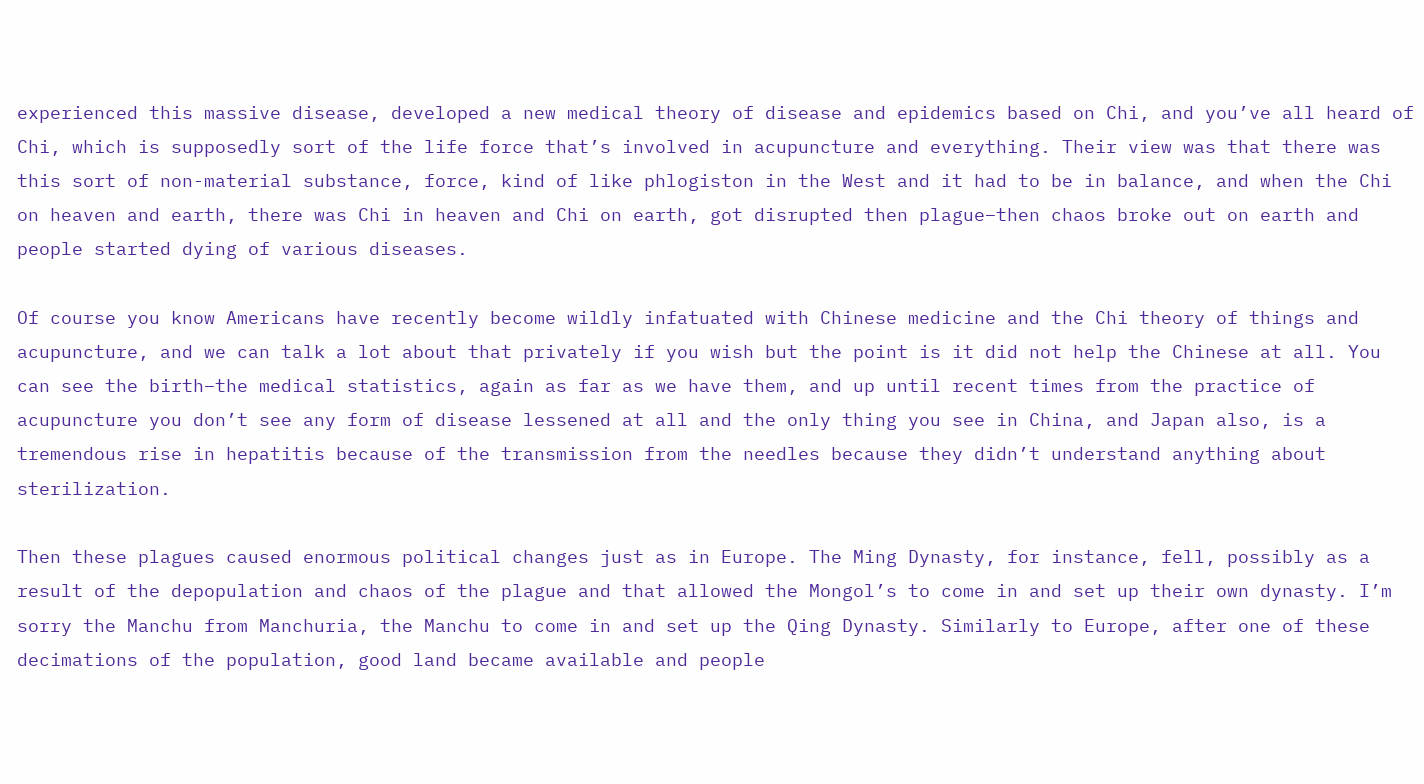experienced this massive disease, developed a new medical theory of disease and epidemics based on Chi, and you’ve all heard of Chi, which is supposedly sort of the life force that’s involved in acupuncture and everything. Their view was that there was this sort of non-material substance, force, kind of like phlogiston in the West and it had to be in balance, and when the Chi on heaven and earth, there was Chi in heaven and Chi on earth, got disrupted then plague–then chaos broke out on earth and people started dying of various diseases.

Of course you know Americans have recently become wildly infatuated with Chinese medicine and the Chi theory of things and acupuncture, and we can talk a lot about that privately if you wish but the point is it did not help the Chinese at all. You can see the birth–the medical statistics, again as far as we have them, and up until recent times from the practice of acupuncture you don’t see any form of disease lessened at all and the only thing you see in China, and Japan also, is a tremendous rise in hepatitis because of the transmission from the needles because they didn’t understand anything about sterilization.

Then these plagues caused enormous political changes just as in Europe. The Ming Dynasty, for instance, fell, possibly as a result of the depopulation and chaos of the plague and that allowed the Mongol’s to come in and set up their own dynasty. I’m sorry the Manchu from Manchuria, the Manchu to come in and set up the Qing Dynasty. Similarly to Europe, after one of these decimations of the population, good land became available and people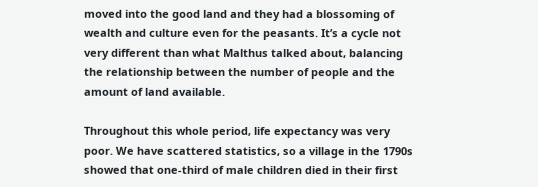moved into the good land and they had a blossoming of wealth and culture even for the peasants. It’s a cycle not very different than what Malthus talked about, balancing the relationship between the number of people and the amount of land available.

Throughout this whole period, life expectancy was very poor. We have scattered statistics, so a village in the 1790s showed that one-third of male children died in their first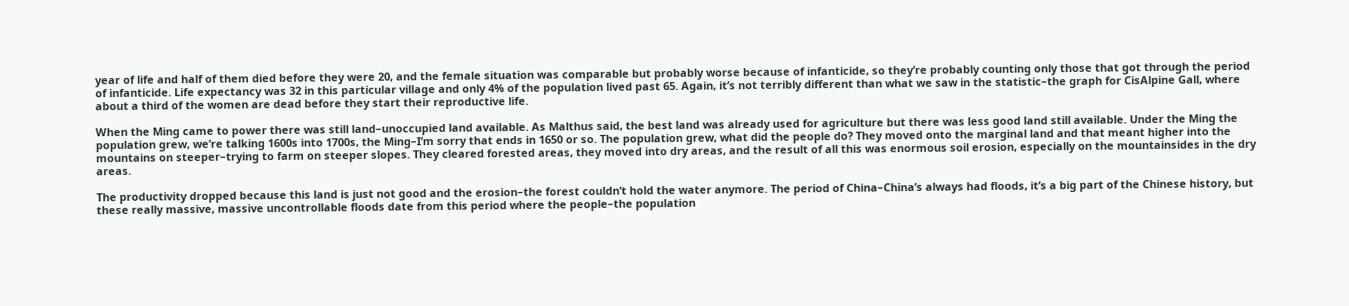year of life and half of them died before they were 20, and the female situation was comparable but probably worse because of infanticide, so they’re probably counting only those that got through the period of infanticide. Life expectancy was 32 in this particular village and only 4% of the population lived past 65. Again, it’s not terribly different than what we saw in the statistic–the graph for CisAlpine Gall, where about a third of the women are dead before they start their reproductive life.

When the Ming came to power there was still land–unoccupied land available. As Malthus said, the best land was already used for agriculture but there was less good land still available. Under the Ming the population grew, we’re talking 1600s into 1700s, the Ming–I’m sorry that ends in 1650 or so. The population grew, what did the people do? They moved onto the marginal land and that meant higher into the mountains on steeper–trying to farm on steeper slopes. They cleared forested areas, they moved into dry areas, and the result of all this was enormous soil erosion, especially on the mountainsides in the dry areas.

The productivity dropped because this land is just not good and the erosion–the forest couldn’t hold the water anymore. The period of China–China’s always had floods, it’s a big part of the Chinese history, but these really massive, massive uncontrollable floods date from this period where the people–the population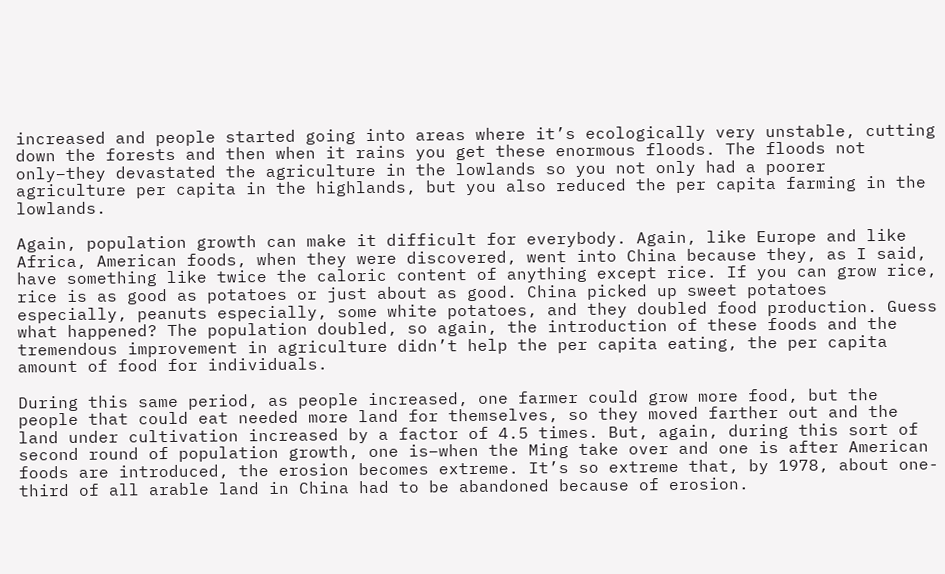increased and people started going into areas where it’s ecologically very unstable, cutting down the forests and then when it rains you get these enormous floods. The floods not only–they devastated the agriculture in the lowlands so you not only had a poorer agriculture per capita in the highlands, but you also reduced the per capita farming in the lowlands.

Again, population growth can make it difficult for everybody. Again, like Europe and like Africa, American foods, when they were discovered, went into China because they, as I said, have something like twice the caloric content of anything except rice. If you can grow rice, rice is as good as potatoes or just about as good. China picked up sweet potatoes especially, peanuts especially, some white potatoes, and they doubled food production. Guess what happened? The population doubled, so again, the introduction of these foods and the tremendous improvement in agriculture didn’t help the per capita eating, the per capita amount of food for individuals.

During this same period, as people increased, one farmer could grow more food, but the people that could eat needed more land for themselves, so they moved farther out and the land under cultivation increased by a factor of 4.5 times. But, again, during this sort of second round of population growth, one is–when the Ming take over and one is after American foods are introduced, the erosion becomes extreme. It’s so extreme that, by 1978, about one-third of all arable land in China had to be abandoned because of erosion.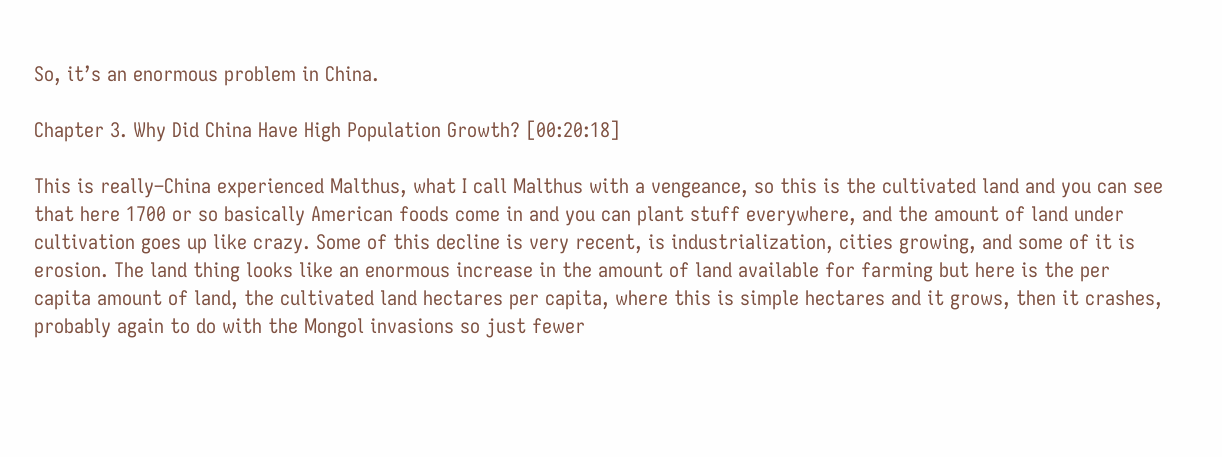So, it’s an enormous problem in China.

Chapter 3. Why Did China Have High Population Growth? [00:20:18]

This is really–China experienced Malthus, what I call Malthus with a vengeance, so this is the cultivated land and you can see that here 1700 or so basically American foods come in and you can plant stuff everywhere, and the amount of land under cultivation goes up like crazy. Some of this decline is very recent, is industrialization, cities growing, and some of it is erosion. The land thing looks like an enormous increase in the amount of land available for farming but here is the per capita amount of land, the cultivated land hectares per capita, where this is simple hectares and it grows, then it crashes, probably again to do with the Mongol invasions so just fewer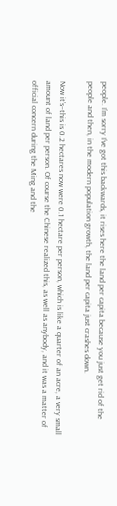people. I’m sorry I’ve got this backwards, it rises here the land per capita because you just get rid of the people and then, in the modern population growth, the land per capita just crashes down.

Now it’s–this is 0.2 hectares now were 0.1 hectare per person, which is like a quarter of an acre, a very small amount of land per person. Of course the Chinese realized this, as well as anybody, and it was a matter of official concern during the Ming and the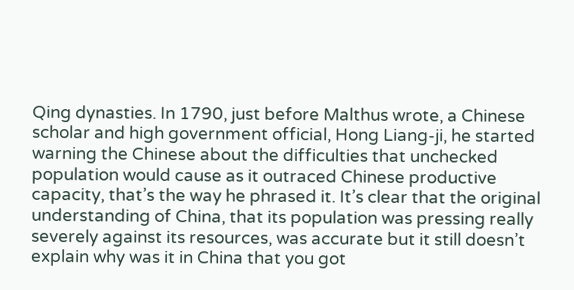Qing dynasties. In 1790, just before Malthus wrote, a Chinese scholar and high government official, Hong Liang-ji, he started warning the Chinese about the difficulties that unchecked population would cause as it outraced Chinese productive capacity, that’s the way he phrased it. It’s clear that the original understanding of China, that its population was pressing really severely against its resources, was accurate but it still doesn’t explain why was it in China that you got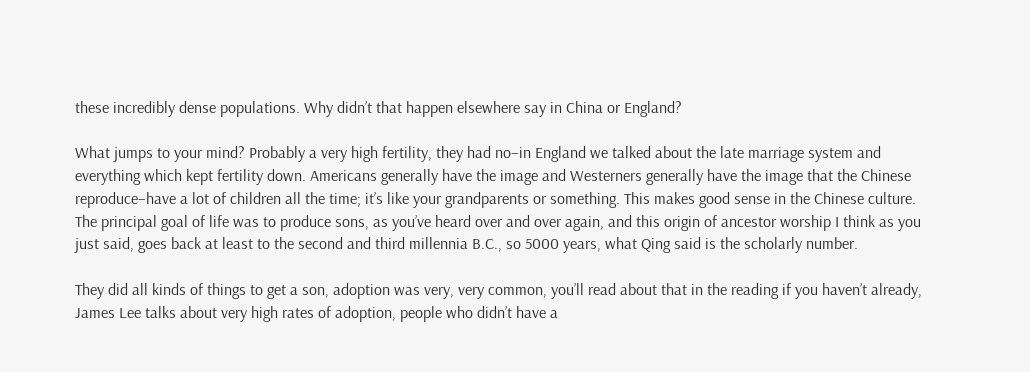these incredibly dense populations. Why didn’t that happen elsewhere say in China or England?

What jumps to your mind? Probably a very high fertility, they had no–in England we talked about the late marriage system and everything which kept fertility down. Americans generally have the image and Westerners generally have the image that the Chinese reproduce–have a lot of children all the time; it’s like your grandparents or something. This makes good sense in the Chinese culture. The principal goal of life was to produce sons, as you’ve heard over and over again, and this origin of ancestor worship I think as you just said, goes back at least to the second and third millennia B.C., so 5000 years, what Qing said is the scholarly number.

They did all kinds of things to get a son, adoption was very, very common, you’ll read about that in the reading if you haven’t already, James Lee talks about very high rates of adoption, people who didn’t have a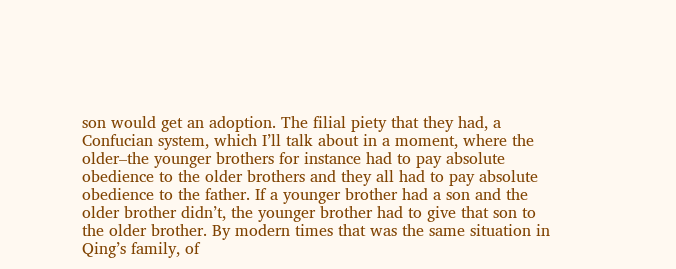son would get an adoption. The filial piety that they had, a Confucian system, which I’ll talk about in a moment, where the older–the younger brothers for instance had to pay absolute obedience to the older brothers and they all had to pay absolute obedience to the father. If a younger brother had a son and the older brother didn’t, the younger brother had to give that son to the older brother. By modern times that was the same situation in Qing’s family, of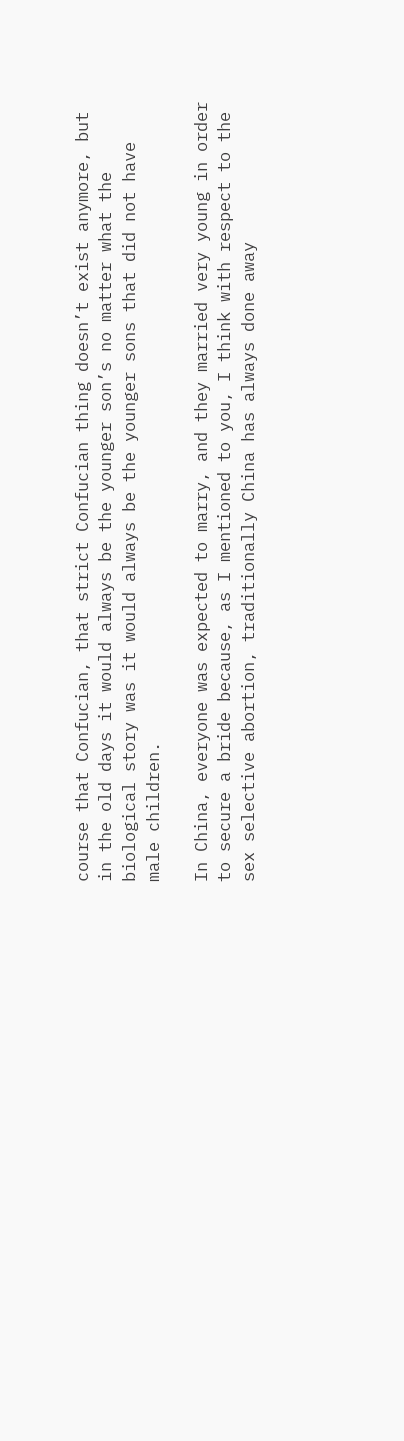course that Confucian, that strict Confucian thing doesn’t exist anymore, but in the old days it would always be the younger son’s no matter what the biological story was it would always be the younger sons that did not have male children.

In China, everyone was expected to marry, and they married very young in order to secure a bride because, as I mentioned to you, I think with respect to the sex selective abortion, traditionally China has always done away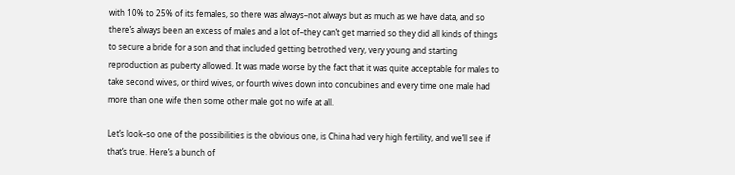with 10% to 25% of its females, so there was always–not always but as much as we have data, and so there’s always been an excess of males and a lot of–they can’t get married so they did all kinds of things to secure a bride for a son and that included getting betrothed very, very young and starting reproduction as puberty allowed. It was made worse by the fact that it was quite acceptable for males to take second wives, or third wives, or fourth wives down into concubines and every time one male had more than one wife then some other male got no wife at all.

Let’s look–so one of the possibilities is the obvious one, is China had very high fertility, and we’ll see if that’s true. Here’s a bunch of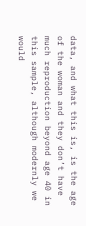data, and what this is, is the age of the woman and they don’t have much reproduction beyond age 40 in this sample, although modernly we would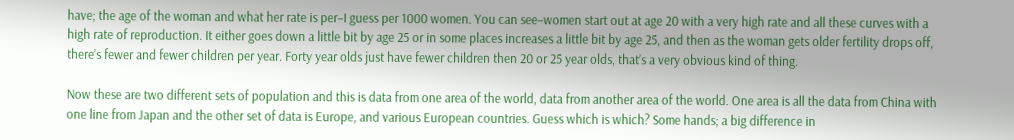have; the age of the woman and what her rate is per–I guess per 1000 women. You can see–women start out at age 20 with a very high rate and all these curves with a high rate of reproduction. It either goes down a little bit by age 25 or in some places increases a little bit by age 25, and then as the woman gets older fertility drops off, there’s fewer and fewer children per year. Forty year olds just have fewer children then 20 or 25 year olds, that’s a very obvious kind of thing.

Now these are two different sets of population and this is data from one area of the world, data from another area of the world. One area is all the data from China with one line from Japan and the other set of data is Europe, and various European countries. Guess which is which? Some hands; a big difference in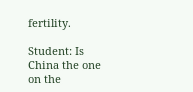fertility.

Student: Is China the one on the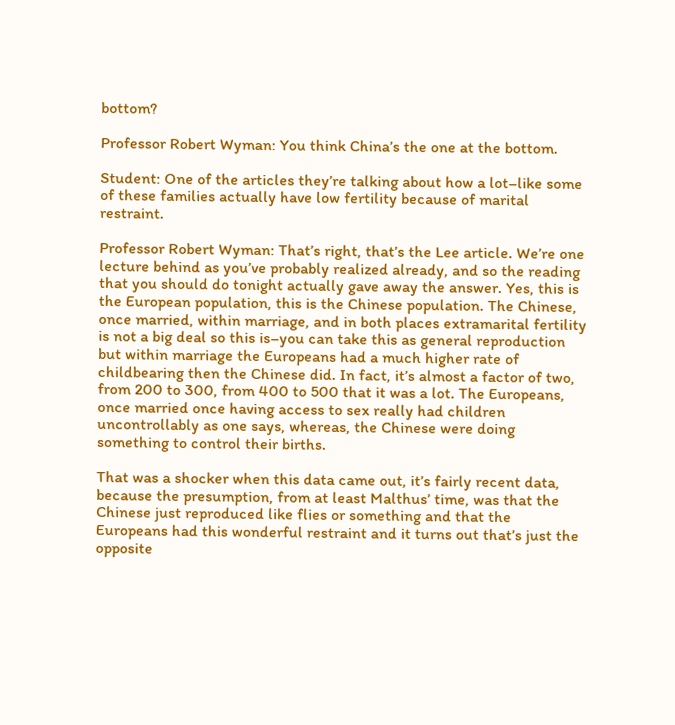bottom?

Professor Robert Wyman: You think China’s the one at the bottom.

Student: One of the articles they’re talking about how a lot–like some of these families actually have low fertility because of marital restraint.

Professor Robert Wyman: That’s right, that’s the Lee article. We’re one lecture behind as you’ve probably realized already, and so the reading that you should do tonight actually gave away the answer. Yes, this is the European population, this is the Chinese population. The Chinese, once married, within marriage, and in both places extramarital fertility is not a big deal so this is–you can take this as general reproduction but within marriage the Europeans had a much higher rate of childbearing then the Chinese did. In fact, it’s almost a factor of two, from 200 to 300, from 400 to 500 that it was a lot. The Europeans, once married once having access to sex really had children uncontrollably as one says, whereas, the Chinese were doing something to control their births.

That was a shocker when this data came out, it’s fairly recent data, because the presumption, from at least Malthus’ time, was that the Chinese just reproduced like flies or something and that the Europeans had this wonderful restraint and it turns out that’s just the opposite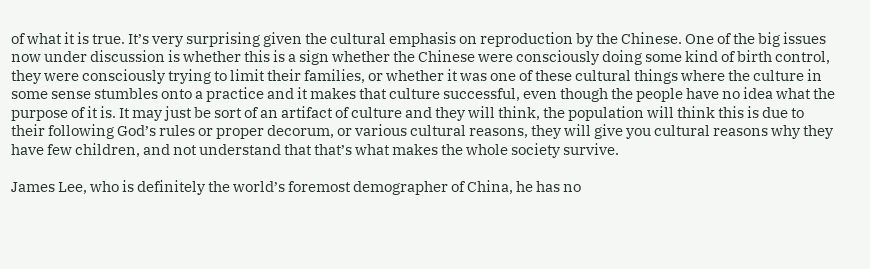of what it is true. It’s very surprising given the cultural emphasis on reproduction by the Chinese. One of the big issues now under discussion is whether this is a sign whether the Chinese were consciously doing some kind of birth control, they were consciously trying to limit their families, or whether it was one of these cultural things where the culture in some sense stumbles onto a practice and it makes that culture successful, even though the people have no idea what the purpose of it is. It may just be sort of an artifact of culture and they will think, the population will think this is due to their following God’s rules or proper decorum, or various cultural reasons, they will give you cultural reasons why they have few children, and not understand that that’s what makes the whole society survive.

James Lee, who is definitely the world’s foremost demographer of China, he has no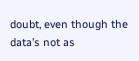doubt, even though the data’s not as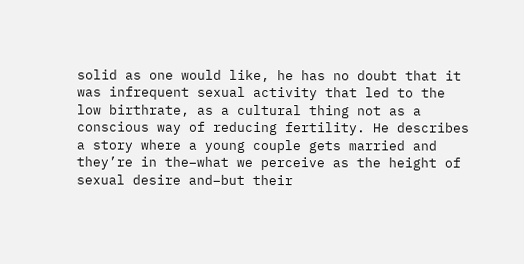solid as one would like, he has no doubt that it was infrequent sexual activity that led to the low birthrate, as a cultural thing not as a conscious way of reducing fertility. He describes a story where a young couple gets married and they’re in the–what we perceive as the height of sexual desire and–but their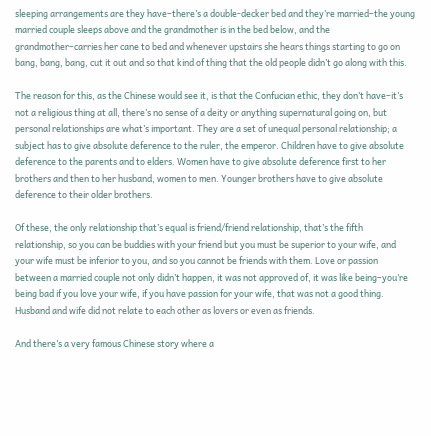sleeping arrangements are they have–there’s a double-decker bed and they’re married–the young married couple sleeps above and the grandmother is in the bed below, and the grandmother–carries her cane to bed and whenever upstairs she hears things starting to go on bang, bang, bang, cut it out and so that kind of thing that the old people didn’t go along with this.

The reason for this, as the Chinese would see it, is that the Confucian ethic, they don’t have–it’s not a religious thing at all, there’s no sense of a deity or anything supernatural going on, but personal relationships are what’s important. They are a set of unequal personal relationship; a subject has to give absolute deference to the ruler, the emperor. Children have to give absolute deference to the parents and to elders. Women have to give absolute deference first to her brothers and then to her husband, women to men. Younger brothers have to give absolute deference to their older brothers.

Of these, the only relationship that’s equal is friend/friend relationship, that’s the fifth relationship, so you can be buddies with your friend but you must be superior to your wife, and your wife must be inferior to you, and so you cannot be friends with them. Love or passion between a married couple not only didn’t happen, it was not approved of, it was like being–you’re being bad if you love your wife, if you have passion for your wife, that was not a good thing. Husband and wife did not relate to each other as lovers or even as friends.

And there’s a very famous Chinese story where a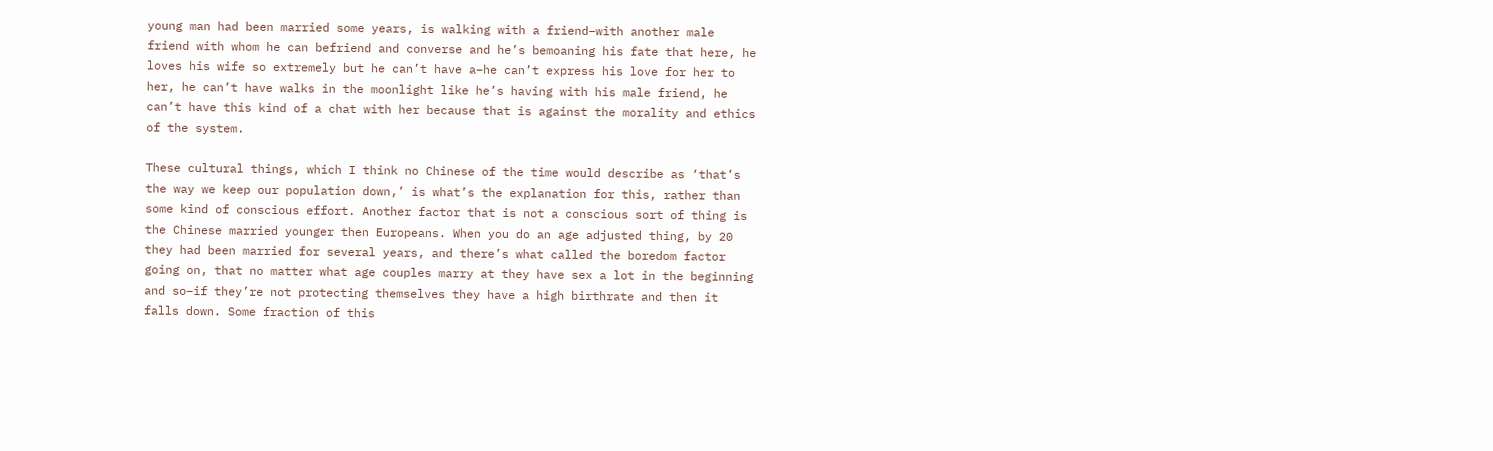young man had been married some years, is walking with a friend–with another male friend with whom he can befriend and converse and he’s bemoaning his fate that here, he loves his wife so extremely but he can’t have a–he can’t express his love for her to her, he can’t have walks in the moonlight like he’s having with his male friend, he can’t have this kind of a chat with her because that is against the morality and ethics of the system.

These cultural things, which I think no Chinese of the time would describe as ‘that’s the way we keep our population down,’ is what’s the explanation for this, rather than some kind of conscious effort. Another factor that is not a conscious sort of thing is the Chinese married younger then Europeans. When you do an age adjusted thing, by 20 they had been married for several years, and there’s what called the boredom factor going on, that no matter what age couples marry at they have sex a lot in the beginning and so–if they’re not protecting themselves they have a high birthrate and then it falls down. Some fraction of this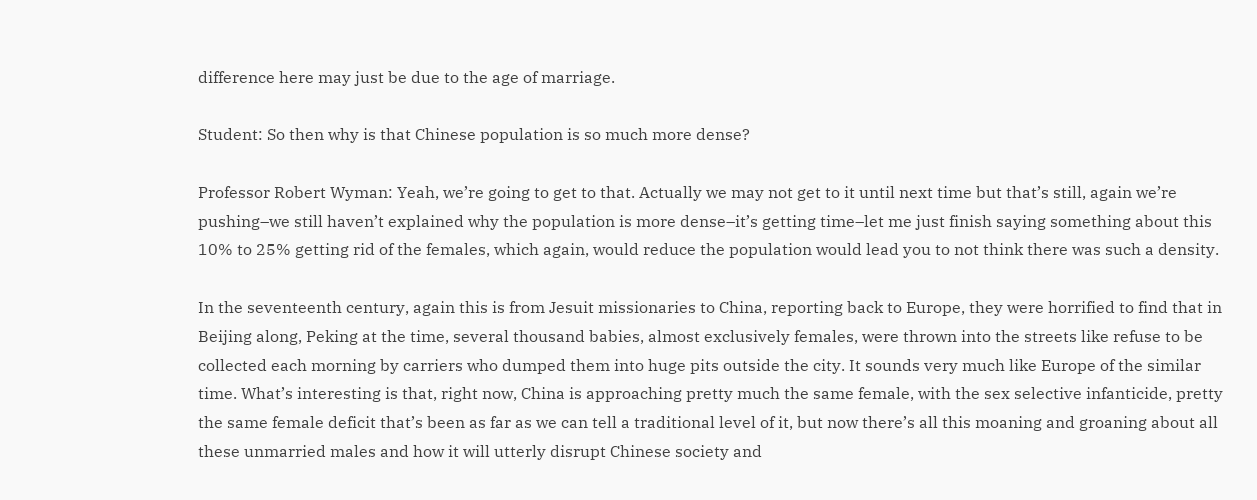difference here may just be due to the age of marriage.

Student: So then why is that Chinese population is so much more dense?

Professor Robert Wyman: Yeah, we’re going to get to that. Actually we may not get to it until next time but that’s still, again we’re pushing–we still haven’t explained why the population is more dense–it’s getting time–let me just finish saying something about this 10% to 25% getting rid of the females, which again, would reduce the population would lead you to not think there was such a density.

In the seventeenth century, again this is from Jesuit missionaries to China, reporting back to Europe, they were horrified to find that in Beijing along, Peking at the time, several thousand babies, almost exclusively females, were thrown into the streets like refuse to be collected each morning by carriers who dumped them into huge pits outside the city. It sounds very much like Europe of the similar time. What’s interesting is that, right now, China is approaching pretty much the same female, with the sex selective infanticide, pretty the same female deficit that’s been as far as we can tell a traditional level of it, but now there’s all this moaning and groaning about all these unmarried males and how it will utterly disrupt Chinese society and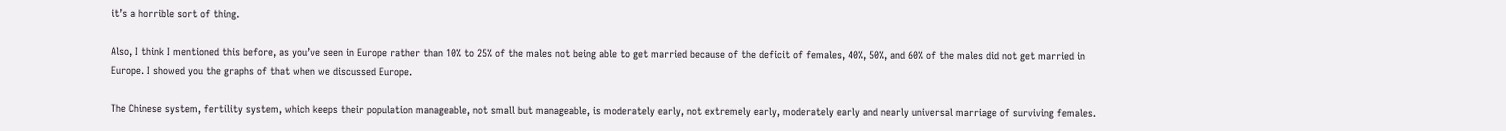it’s a horrible sort of thing.

Also, I think I mentioned this before, as you’ve seen in Europe rather than 10% to 25% of the males not being able to get married because of the deficit of females, 40%, 50%, and 60% of the males did not get married in Europe. I showed you the graphs of that when we discussed Europe.

The Chinese system, fertility system, which keeps their population manageable, not small but manageable, is moderately early, not extremely early, moderately early and nearly universal marriage of surviving females.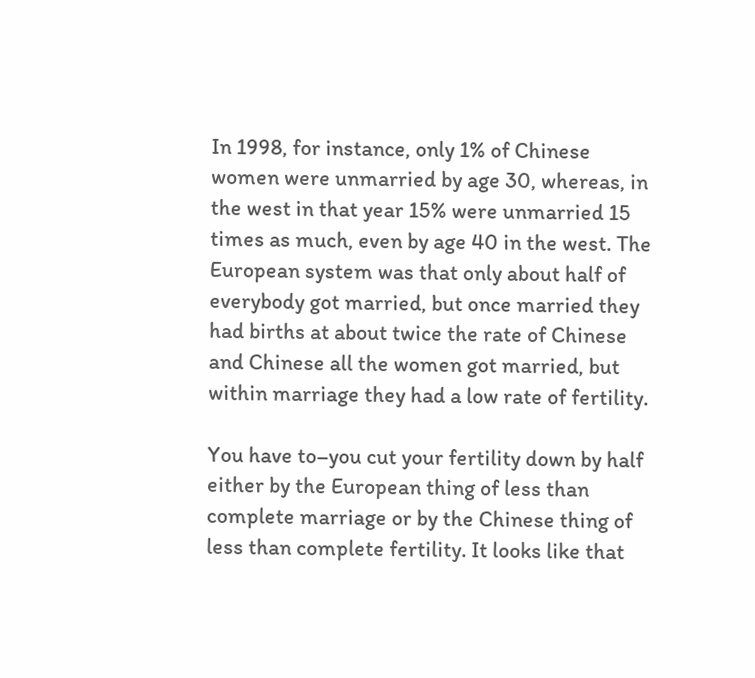In 1998, for instance, only 1% of Chinese women were unmarried by age 30, whereas, in the west in that year 15% were unmarried 15 times as much, even by age 40 in the west. The European system was that only about half of everybody got married, but once married they had births at about twice the rate of Chinese and Chinese all the women got married, but within marriage they had a low rate of fertility.

You have to–you cut your fertility down by half either by the European thing of less than complete marriage or by the Chinese thing of less than complete fertility. It looks like that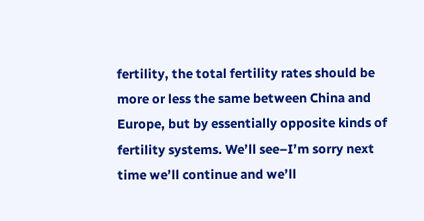fertility, the total fertility rates should be more or less the same between China and Europe, but by essentially opposite kinds of fertility systems. We’ll see–I’m sorry next time we’ll continue and we’ll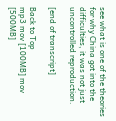see what is one of the theories for why China got into the difficulties, it was not just uncontrolled reproduction.

[end of transcript]

Back to Top
mp3 mov [100MB] mov [500MB]